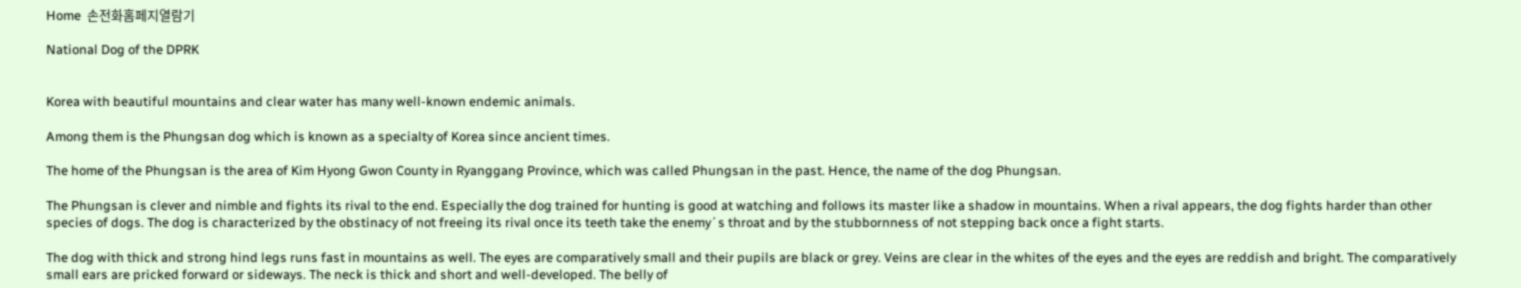Home  손전화홈페지열람기

National Dog of the DPRK


Korea with beautiful mountains and clear water has many well-known endemic animals.

Among them is the Phungsan dog which is known as a specialty of Korea since ancient times.

The home of the Phungsan is the area of Kim Hyong Gwon County in Ryanggang Province, which was called Phungsan in the past. Hence, the name of the dog Phungsan.

The Phungsan is clever and nimble and fights its rival to the end. Especially the dog trained for hunting is good at watching and follows its master like a shadow in mountains. When a rival appears, the dog fights harder than other species of dogs. The dog is characterized by the obstinacy of not freeing its rival once its teeth take the enemy´s throat and by the stubbornness of not stepping back once a fight starts.

The dog with thick and strong hind legs runs fast in mountains as well. The eyes are comparatively small and their pupils are black or grey. Veins are clear in the whites of the eyes and the eyes are reddish and bright. The comparatively small ears are pricked forward or sideways. The neck is thick and short and well-developed. The belly of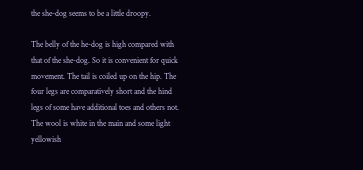the she-dog seems to be a little droopy.

The belly of the he-dog is high compared with that of the she-dog. So it is convenient for quick movement. The tail is coiled up on the hip. The four legs are comparatively short and the hind legs of some have additional toes and others not. The wool is white in the main and some light yellowish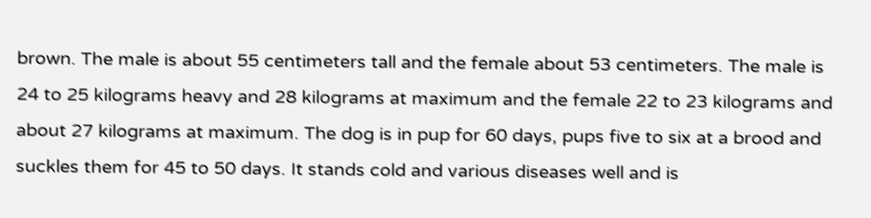brown. The male is about 55 centimeters tall and the female about 53 centimeters. The male is 24 to 25 kilograms heavy and 28 kilograms at maximum and the female 22 to 23 kilograms and about 27 kilograms at maximum. The dog is in pup for 60 days, pups five to six at a brood and suckles them for 45 to 50 days. It stands cold and various diseases well and is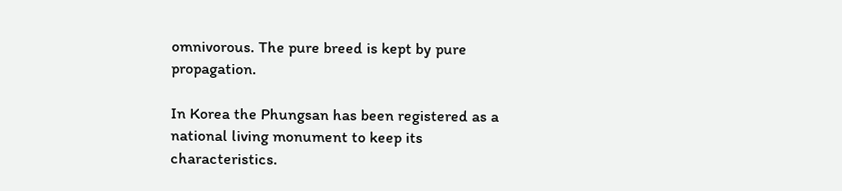omnivorous. The pure breed is kept by pure propagation.

In Korea the Phungsan has been registered as a national living monument to keep its characteristics.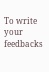To write your feedbacks